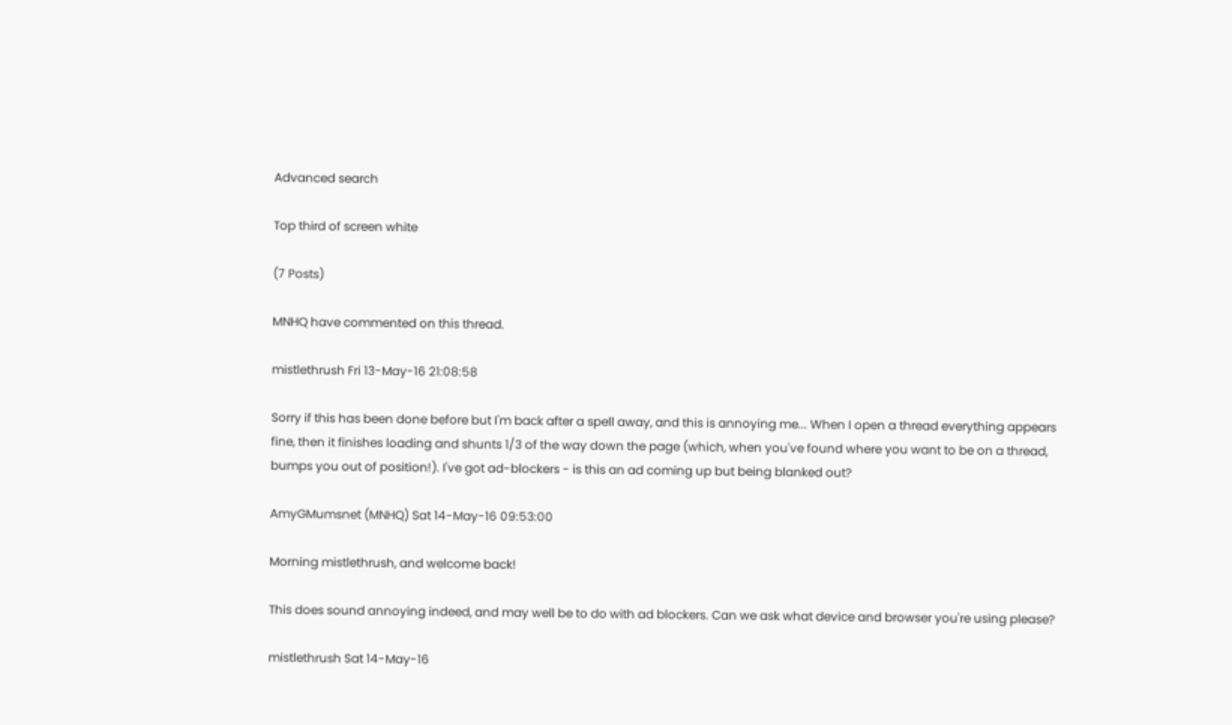Advanced search

Top third of screen white

(7 Posts)

MNHQ have commented on this thread.

mistlethrush Fri 13-May-16 21:08:58

Sorry if this has been done before but I'm back after a spell away, and this is annoying me... When I open a thread everything appears fine, then it finishes loading and shunts 1/3 of the way down the page (which, when you've found where you want to be on a thread, bumps you out of position!). I've got ad-blockers - is this an ad coming up but being blanked out?

AmyGMumsnet (MNHQ) Sat 14-May-16 09:53:00

Morning mistlethrush, and welcome back!

This does sound annoying indeed, and may well be to do with ad blockers. Can we ask what device and browser you're using please?

mistlethrush Sat 14-May-16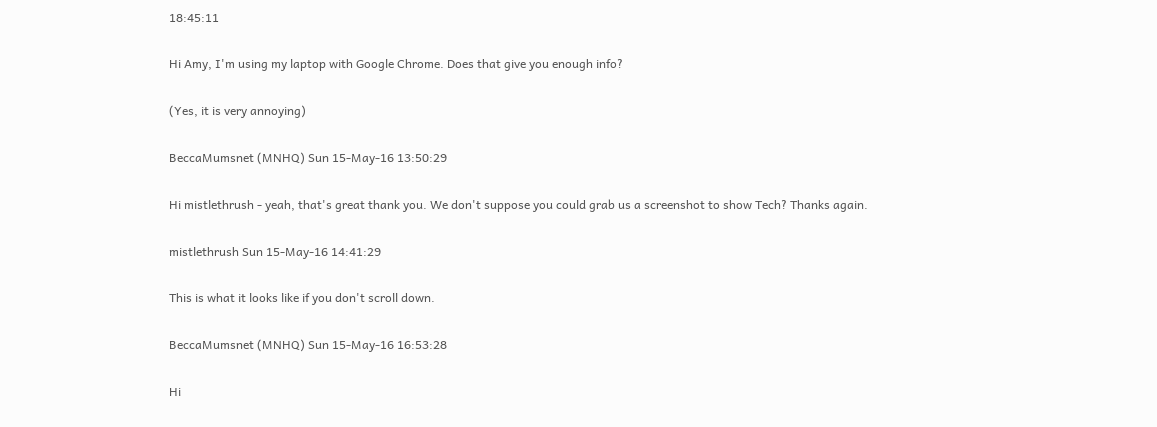18:45:11

Hi Amy, I'm using my laptop with Google Chrome. Does that give you enough info?

(Yes, it is very annoying)

BeccaMumsnet (MNHQ) Sun 15-May-16 13:50:29

Hi mistlethrush - yeah, that's great thank you. We don't suppose you could grab us a screenshot to show Tech? Thanks again.

mistlethrush Sun 15-May-16 14:41:29

This is what it looks like if you don't scroll down.

BeccaMumsnet (MNHQ) Sun 15-May-16 16:53:28

Hi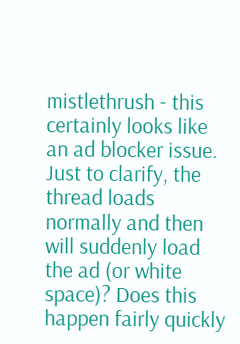mistlethrush - this certainly looks like an ad blocker issue. Just to clarify, the thread loads normally and then will suddenly load the ad (or white space)? Does this happen fairly quickly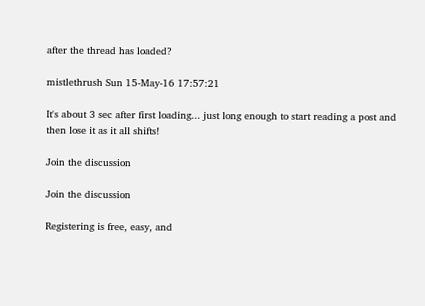after the thread has loaded?

mistlethrush Sun 15-May-16 17:57:21

It's about 3 sec after first loading... just long enough to start reading a post and then lose it as it all shifts!

Join the discussion

Join the discussion

Registering is free, easy, and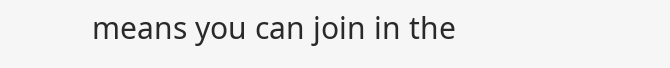means you can join in the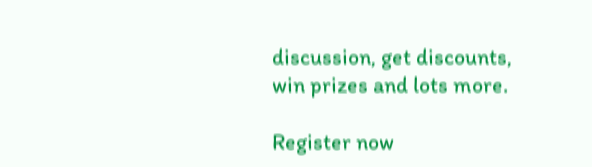discussion, get discounts, win prizes and lots more.

Register now